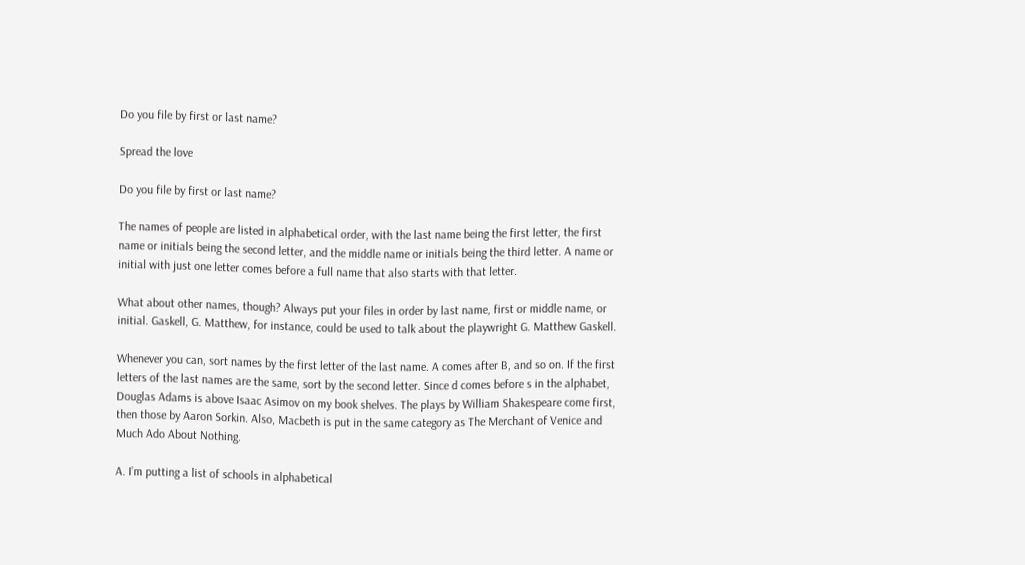Do you file by first or last name?

Spread the love

Do you file by first or last name?

The names of people are listed in alphabetical order, with the last name being the first letter, the first name or initials being the second letter, and the middle name or initials being the third letter. A name or initial with just one letter comes before a full name that also starts with that letter.

What about other names, though? Always put your files in order by last name, first or middle name, or initial. Gaskell, G. Matthew, for instance, could be used to talk about the playwright G. Matthew Gaskell.

Whenever you can, sort names by the first letter of the last name. A comes after B, and so on. If the first letters of the last names are the same, sort by the second letter. Since d comes before s in the alphabet, Douglas Adams is above Isaac Asimov on my book shelves. The plays by William Shakespeare come first, then those by Aaron Sorkin. Also, Macbeth is put in the same category as The Merchant of Venice and Much Ado About Nothing.

A. I’m putting a list of schools in alphabetical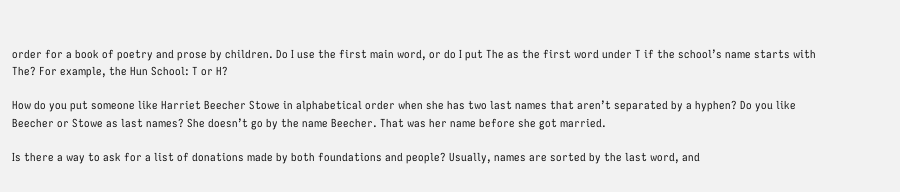order for a book of poetry and prose by children. Do I use the first main word, or do I put The as the first word under T if the school’s name starts with The? For example, the Hun School: T or H?

How do you put someone like Harriet Beecher Stowe in alphabetical order when she has two last names that aren’t separated by a hyphen? Do you like Beecher or Stowe as last names? She doesn’t go by the name Beecher. That was her name before she got married.

Is there a way to ask for a list of donations made by both foundations and people? Usually, names are sorted by the last word, and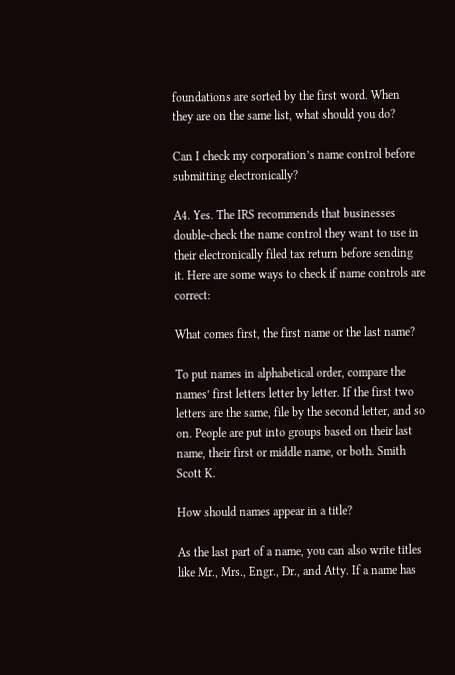foundations are sorted by the first word. When they are on the same list, what should you do?

Can I check my corporation’s name control before submitting electronically?

A4. Yes. The IRS recommends that businesses double-check the name control they want to use in their electronically filed tax return before sending it. Here are some ways to check if name controls are correct:

What comes first, the first name or the last name?

To put names in alphabetical order, compare the names’ first letters letter by letter. If the first two letters are the same, file by the second letter, and so on. People are put into groups based on their last name, their first or middle name, or both. Smith Scott K.

How should names appear in a title?

As the last part of a name, you can also write titles like Mr., Mrs., Engr., Dr., and Atty. If a name has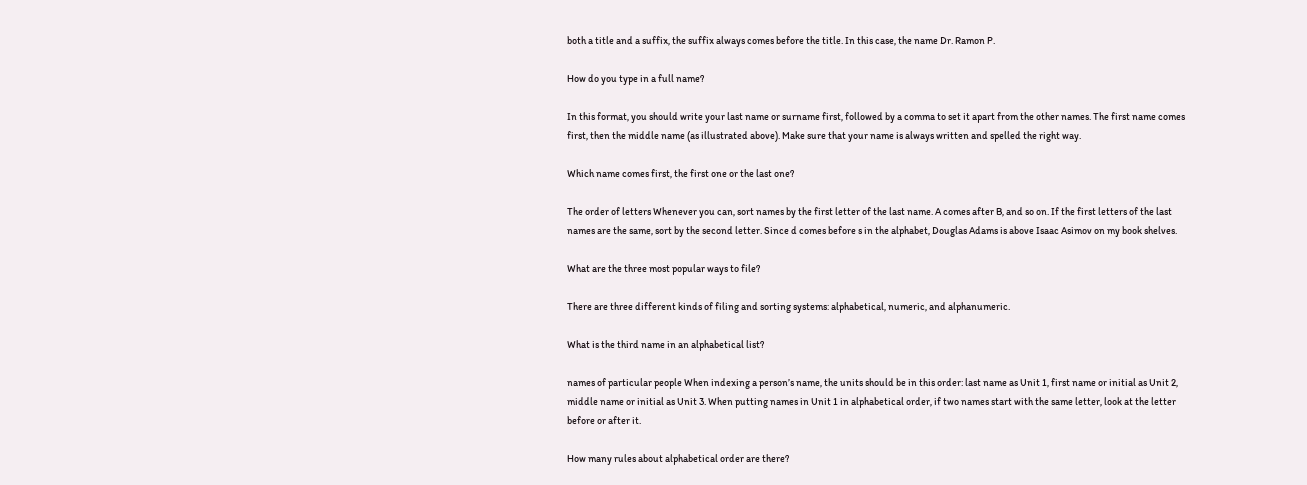both a title and a suffix, the suffix always comes before the title. In this case, the name Dr. Ramon P.

How do you type in a full name?

In this format, you should write your last name or surname first, followed by a comma to set it apart from the other names. The first name comes first, then the middle name (as illustrated above). Make sure that your name is always written and spelled the right way.

Which name comes first, the first one or the last one?

The order of letters Whenever you can, sort names by the first letter of the last name. A comes after B, and so on. If the first letters of the last names are the same, sort by the second letter. Since d comes before s in the alphabet, Douglas Adams is above Isaac Asimov on my book shelves.

What are the three most popular ways to file?

There are three different kinds of filing and sorting systems: alphabetical, numeric, and alphanumeric.

What is the third name in an alphabetical list?

names of particular people When indexing a person’s name, the units should be in this order: last name as Unit 1, first name or initial as Unit 2, middle name or initial as Unit 3. When putting names in Unit 1 in alphabetical order, if two names start with the same letter, look at the letter before or after it.

How many rules about alphabetical order are there?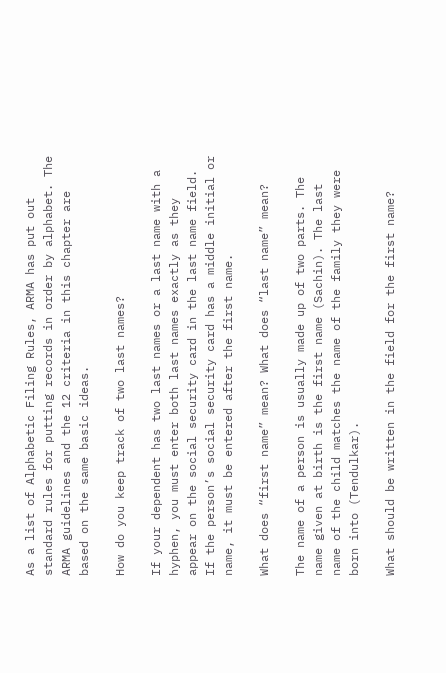As a list of Alphabetic Filing Rules, ARMA has put out standard rules for putting records in order by alphabet. The ARMA guidelines and the 12 criteria in this chapter are based on the same basic ideas.

How do you keep track of two last names?

If your dependent has two last names or a last name with a hyphen, you must enter both last names exactly as they appear on the social security card in the last name field. If the person’s social security card has a middle initial or name, it must be entered after the first name.

What does “first name” mean? What does “last name” mean?

The name of a person is usually made up of two parts. The name given at birth is the first name (Sachin). The last name of the child matches the name of the family they were born into (Tendulkar).

What should be written in the field for the first name?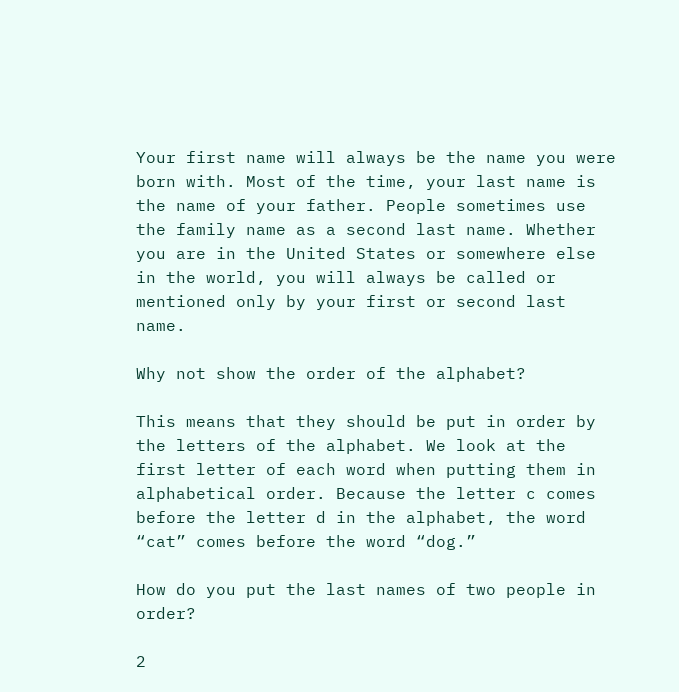Your first name will always be the name you were born with. Most of the time, your last name is the name of your father. People sometimes use the family name as a second last name. Whether you are in the United States or somewhere else in the world, you will always be called or mentioned only by your first or second last name.

Why not show the order of the alphabet?

This means that they should be put in order by the letters of the alphabet. We look at the first letter of each word when putting them in alphabetical order. Because the letter c comes before the letter d in the alphabet, the word “cat” comes before the word “dog.”

How do you put the last names of two people in order?

2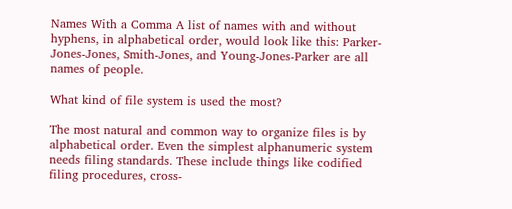Names With a Comma A list of names with and without hyphens, in alphabetical order, would look like this: Parker-Jones-Jones, Smith-Jones, and Young-Jones-Parker are all names of people.

What kind of file system is used the most?

The most natural and common way to organize files is by alphabetical order. Even the simplest alphanumeric system needs filing standards. These include things like codified filing procedures, cross-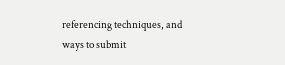referencing techniques, and ways to submit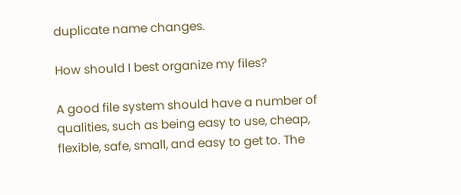duplicate name changes.

How should I best organize my files?

A good file system should have a number of qualities, such as being easy to use, cheap, flexible, safe, small, and easy to get to. The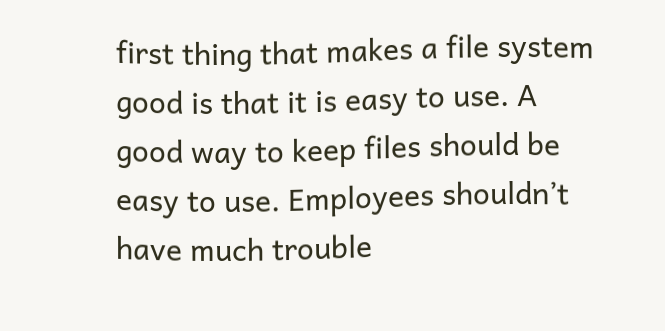first thing that makes a file system good is that it is easy to use. A good way to keep files should be easy to use. Employees shouldn’t have much trouble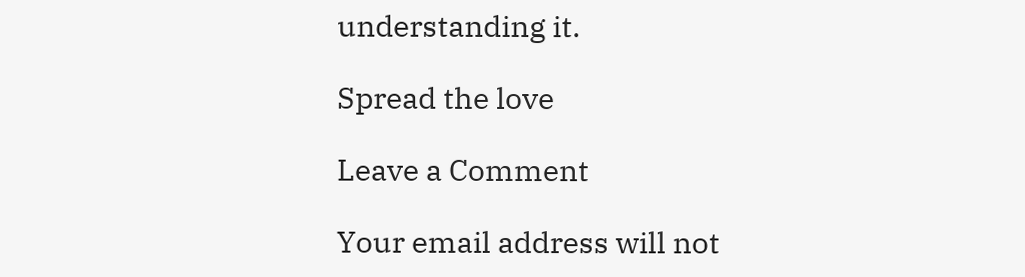understanding it.

Spread the love

Leave a Comment

Your email address will not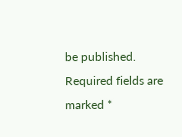be published. Required fields are marked *